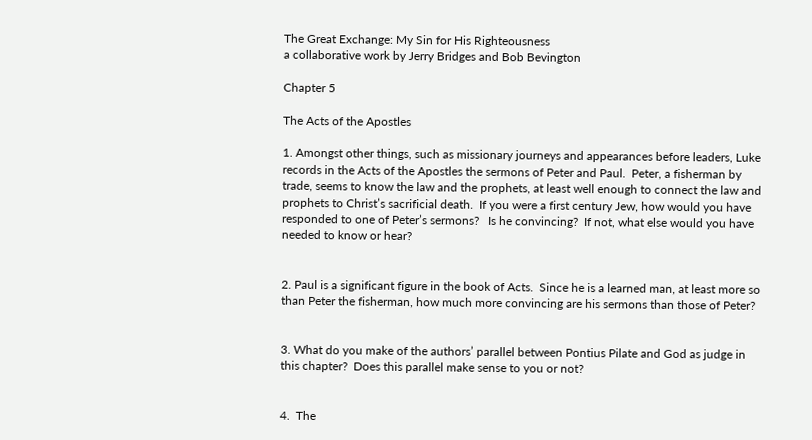The Great Exchange: My Sin for His Righteousness
a collaborative work by Jerry Bridges and Bob Bevington

Chapter 5

The Acts of the Apostles

1. Amongst other things, such as missionary journeys and appearances before leaders, Luke records in the Acts of the Apostles the sermons of Peter and Paul.  Peter, a fisherman by trade, seems to know the law and the prophets, at least well enough to connect the law and prophets to Christ’s sacrificial death.  If you were a first century Jew, how would you have responded to one of Peter’s sermons?   Is he convincing?  If not, what else would you have needed to know or hear?


2. Paul is a significant figure in the book of Acts.  Since he is a learned man, at least more so than Peter the fisherman, how much more convincing are his sermons than those of Peter?


3. What do you make of the authors’ parallel between Pontius Pilate and God as judge in this chapter?  Does this parallel make sense to you or not?


4.  The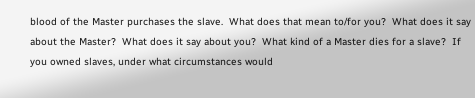blood of the Master purchases the slave.  What does that mean to/for you?  What does it say about the Master?  What does it say about you?  What kind of a Master dies for a slave?  If you owned slaves, under what circumstances would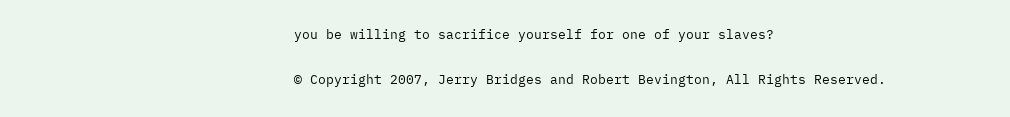you be willing to sacrifice yourself for one of your slaves?

© Copyright 2007, Jerry Bridges and Robert Bevington, All Rights Reserved.